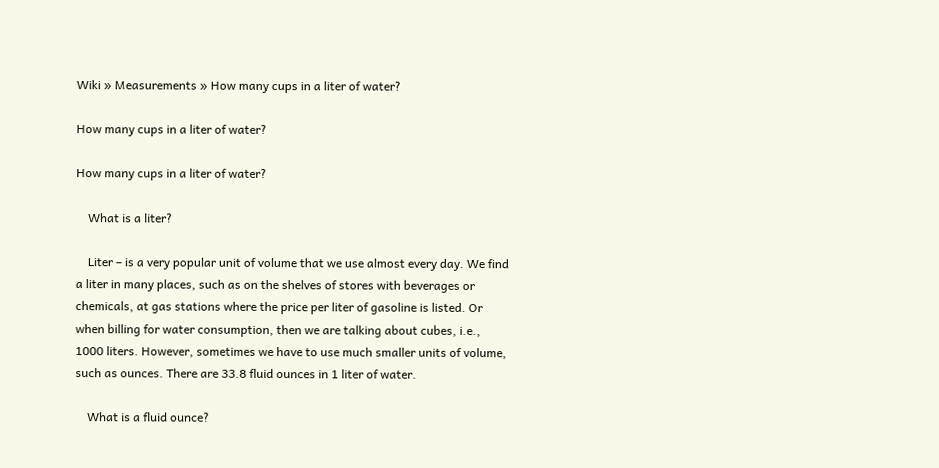Wiki » Measurements » How many cups in a liter of water?

How many cups in a liter of water?

How many cups in a liter of water?

    What is a liter?

    Liter – is a very popular unit of volume that we use almost every day. We find a liter in many places, such as on the shelves of stores with beverages or chemicals, at gas stations where the price per liter of gasoline is listed. Or when billing for water consumption, then we are talking about cubes, i.e., 1000 liters. However, sometimes we have to use much smaller units of volume, such as ounces. There are 33.8 fluid ounces in 1 liter of water.

    What is a fluid ounce?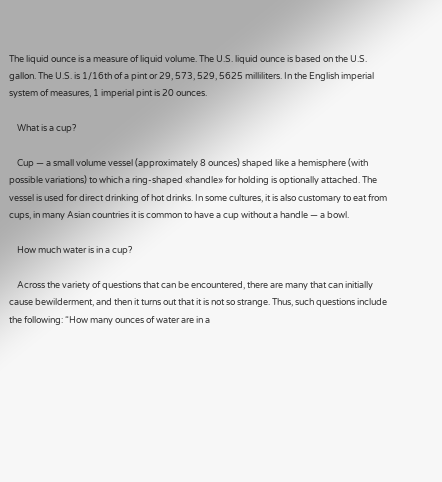The liquid ounce is a measure of liquid volume. The U.S. liquid ounce is based on the U.S. gallon. The U.S. is 1/16th of a pint or 29, 573, 529, 5625 milliliters. In the English imperial system of measures, 1 imperial pint is 20 ounces.

    What is a cup?

    Cup — a small volume vessel (approximately 8 ounces) shaped like a hemisphere (with possible variations) to which a ring-shaped «handle» for holding is optionally attached. The vessel is used for direct drinking of hot drinks. In some cultures, it is also customary to eat from cups, in many Asian countries it is common to have a cup without a handle — a bowl.

    How much water is in a cup?

    Across the variety of questions that can be encountered, there are many that can initially cause bewilderment, and then it turns out that it is not so strange. Thus, such questions include the following: “How many ounces of water are in a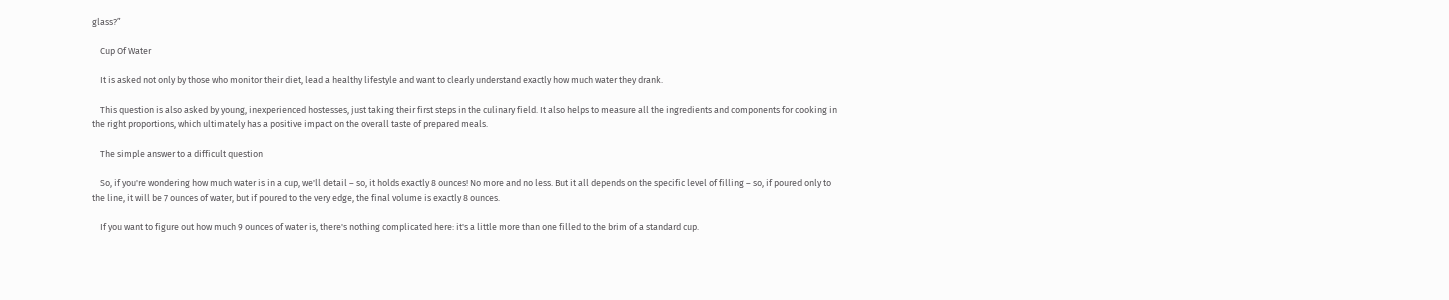glass?”

    Cup Of Water

    It is asked not only by those who monitor their diet, lead a healthy lifestyle and want to clearly understand exactly how much water they drank.

    This question is also asked by young, inexperienced hostesses, just taking their first steps in the culinary field. It also helps to measure all the ingredients and components for cooking in the right proportions, which ultimately has a positive impact on the overall taste of prepared meals.

    The simple answer to a difficult question

    So, if you're wondering how much water is in a cup, we'll detail – so, it holds exactly 8 ounces! No more and no less. But it all depends on the specific level of filling – so, if poured only to the line, it will be 7 ounces of water, but if poured to the very edge, the final volume is exactly 8 ounces.

    If you want to figure out how much 9 ounces of water is, there's nothing complicated here: it's a little more than one filled to the brim of a standard cup.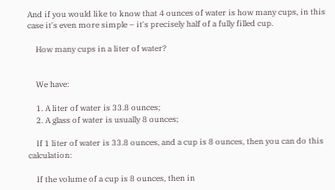And if you would like to know that 4 ounces of water is how many cups, in this case it's even more simple – it's precisely half of a fully filled cup.

    How many cups in a liter of water?


    We have:

    1. A liter of water is 33.8 ounces;
    2. A glass of water is usually 8 ounces;

    If 1 liter of water is 33.8 ounces, and a cup is 8 ounces, then you can do this calculation:

    If the volume of a cup is 8 ounces, then in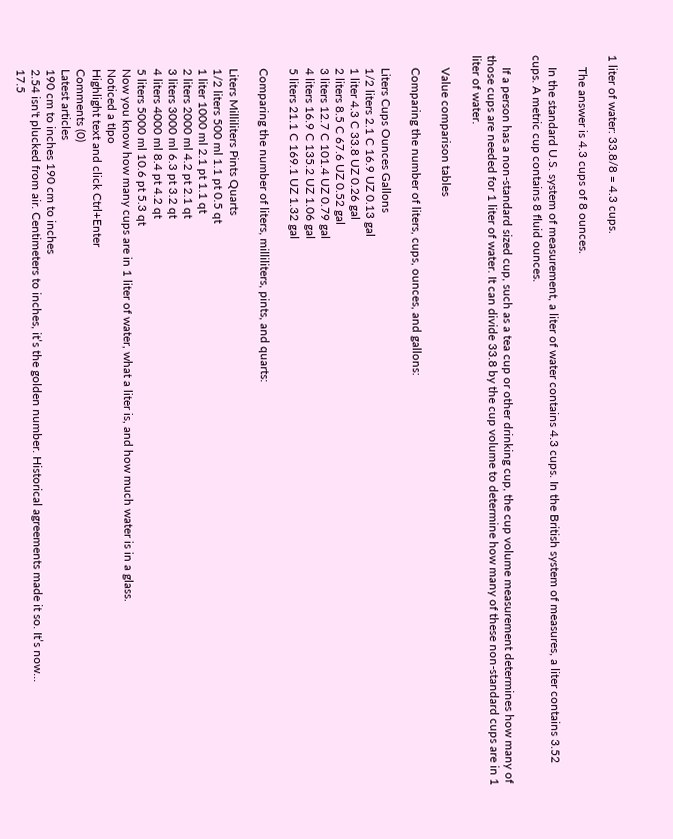1 liter of water: 33.8/8 = 4.3 cups.

    The answer is 4.3 cups of 8 ounces.

    In the standard U.S. system of measurement, a liter of water contains 4.3 cups. In the British system of measures, a liter contains 3.52 cups. A metric cup contains 8 fluid ounces.

    If a person has a non-standard sized cup, such as a tea cup or other drinking cup, the cup volume measurement determines how many of those cups are needed for 1 liter of water. It can divide 33.8 by the cup volume to determine how many of these non-standard cups are in 1 liter of water.

    Value comparison tables

    Comparing the number of liters, cups, ounces, and gallons:

    Liters Cups Ounces Gallons
    1/2 liters 2.1 C 16.9 UZ 0.13 gal
    1 liter 4.3 C 33.8 UZ 0.26 gal
    2 liters 8.5 C 67.6 UZ 0.52 gal
    3 liters 12.7 C 101.4 UZ 0.79 gal
    4 liters 16.9 C 135.2 UZ 1.06 gal
    5 liters 21.1 C 169.1 UZ 1.32 gal

    Comparing the number of liters, milliliters, pints, and quarts:

    Liters Milliliters Pints Quarts
    1/2 liters 500 ml 1.1 pt 0.5 qt
    1 liter 1000 ml 2.1 pt 1.1 qt
    2 liters 2000 ml 4.2 pt 2.1 qt
    3 liters 3000 ml 6.3 pt 3.2 qt
    4 liters 4000 ml 8.4 pt 4.2 qt
    5 liters 5000 ml 10.6 pt 5.3 qt
    Now you know how many cups are in 1 liter of water, what a liter is, and how much water is in a glass.
    Noticed a tIpo
    Highlight text and click Ctrl+Enter
    Comments (0)
    Latest articles
    190 cm to inches 190 cm to inches
    2.54 isn't plucked from air. Centimeters to inches, it’s the golden number. Historical agreements made it so. It’s now...
    17.5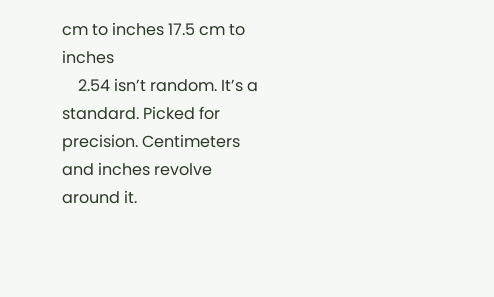cm to inches 17.5 cm to inches
    2.54 isn’t random. It’s a standard. Picked for precision. Centimeters and inches revolve around it.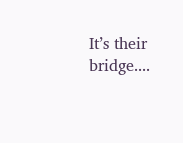It’s their bridge....